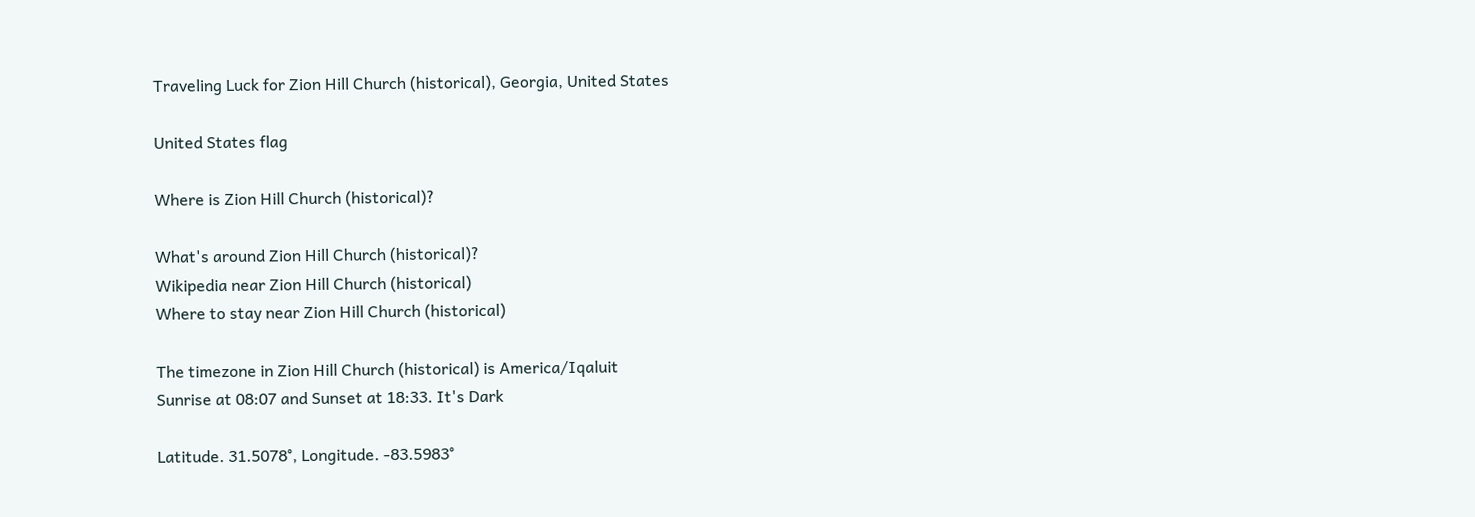Traveling Luck for Zion Hill Church (historical), Georgia, United States

United States flag

Where is Zion Hill Church (historical)?

What's around Zion Hill Church (historical)?
Wikipedia near Zion Hill Church (historical)
Where to stay near Zion Hill Church (historical)

The timezone in Zion Hill Church (historical) is America/Iqaluit
Sunrise at 08:07 and Sunset at 18:33. It's Dark

Latitude. 31.5078°, Longitude. -83.5983°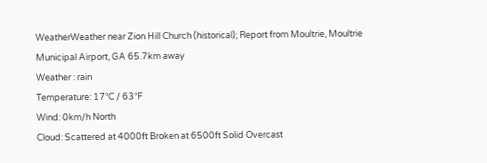WeatherWeather near Zion Hill Church (historical); Report from Moultrie, Moultrie Municipal Airport, GA 65.7km away
Weather : rain
Temperature: 17°C / 63°F
Wind: 0km/h North
Cloud: Scattered at 4000ft Broken at 6500ft Solid Overcast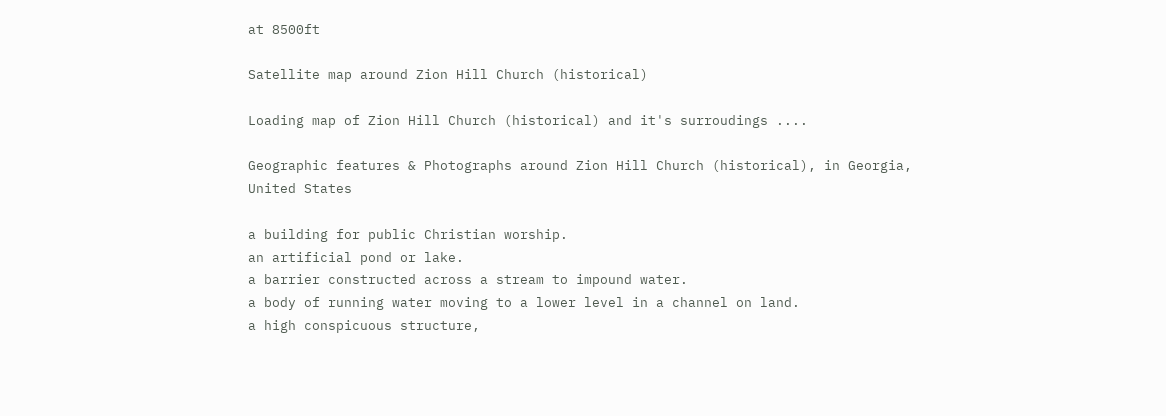at 8500ft

Satellite map around Zion Hill Church (historical)

Loading map of Zion Hill Church (historical) and it's surroudings ....

Geographic features & Photographs around Zion Hill Church (historical), in Georgia, United States

a building for public Christian worship.
an artificial pond or lake.
a barrier constructed across a stream to impound water.
a body of running water moving to a lower level in a channel on land.
a high conspicuous structure,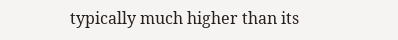typically much higher than its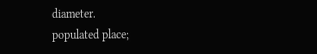diameter.
populated place;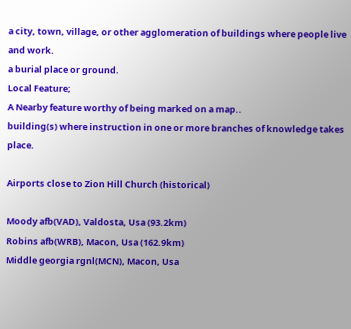a city, town, village, or other agglomeration of buildings where people live and work.
a burial place or ground.
Local Feature;
A Nearby feature worthy of being marked on a map..
building(s) where instruction in one or more branches of knowledge takes place.

Airports close to Zion Hill Church (historical)

Moody afb(VAD), Valdosta, Usa (93.2km)
Robins afb(WRB), Macon, Usa (162.9km)
Middle georgia rgnl(MCN), Macon, Usa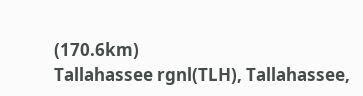(170.6km)
Tallahassee rgnl(TLH), Tallahassee,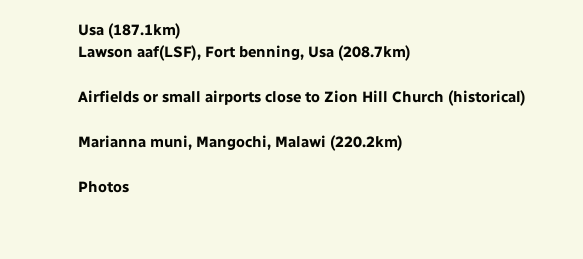Usa (187.1km)
Lawson aaf(LSF), Fort benning, Usa (208.7km)

Airfields or small airports close to Zion Hill Church (historical)

Marianna muni, Mangochi, Malawi (220.2km)

Photos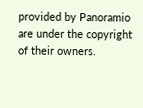provided by Panoramio are under the copyright of their owners.